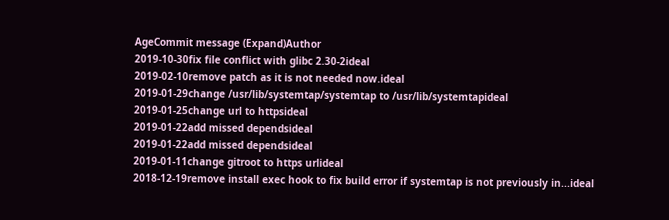AgeCommit message (Expand)Author
2019-10-30fix file conflict with glibc 2.30-2ideal
2019-02-10remove patch as it is not needed now.ideal
2019-01-29change /usr/lib/systemtap/systemtap to /usr/lib/systemtapideal
2019-01-25change url to httpsideal
2019-01-22add missed dependsideal
2019-01-22add missed dependsideal
2019-01-11change gitroot to https urlideal
2018-12-19remove install exec hook to fix build error if systemtap is not previously in...ideal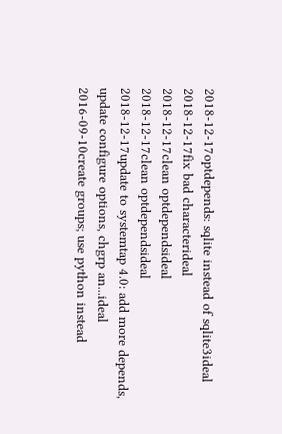2018-12-17optdepends: sqlite instead of sqlite3ideal
2018-12-17fix bad characterideal
2018-12-17clean optdependsideal
2018-12-17clean optdependsideal
2018-12-17update to systemtap 4.0: add more depends, update configure options, chgrp an...ideal
2016-09-10create groups; use python instead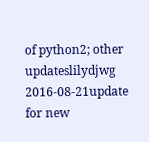of python2; other updateslilydjwg
2016-08-21update for new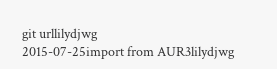git urllilydjwg
2015-07-25import from AUR3lilydjwg